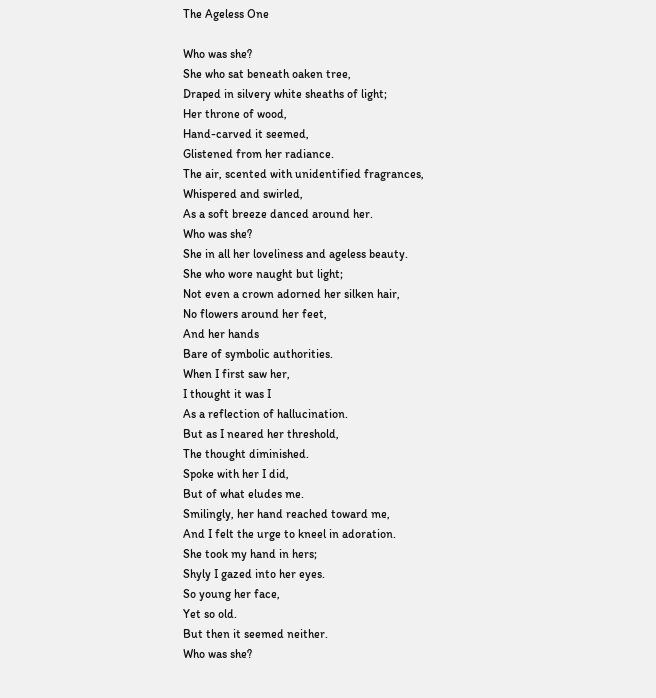The Ageless One

Who was she?
She who sat beneath oaken tree,
Draped in silvery white sheaths of light;
Her throne of wood,
Hand-carved it seemed,
Glistened from her radiance.
The air, scented with unidentified fragrances,
Whispered and swirled,
As a soft breeze danced around her.
Who was she?
She in all her loveliness and ageless beauty.
She who wore naught but light;
Not even a crown adorned her silken hair,
No flowers around her feet,
And her hands
Bare of symbolic authorities.
When I first saw her,
I thought it was I
As a reflection of hallucination.
But as I neared her threshold,
The thought diminished.
Spoke with her I did,
But of what eludes me.
Smilingly, her hand reached toward me,
And I felt the urge to kneel in adoration.
She took my hand in hers;
Shyly I gazed into her eyes.
So young her face,
Yet so old.
But then it seemed neither.
Who was she?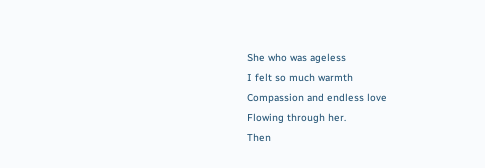She who was ageless
I felt so much warmth
Compassion and endless love
Flowing through her.
Then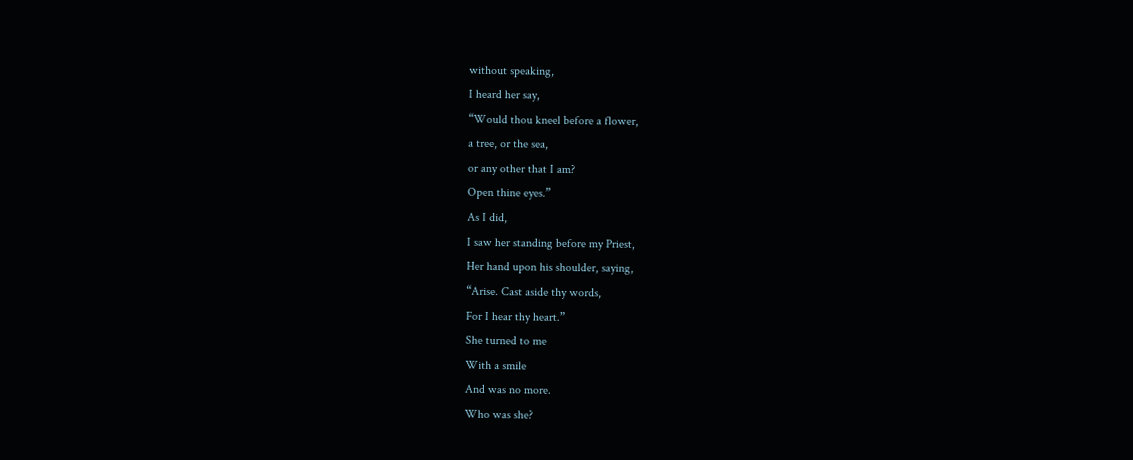without speaking,
I heard her say,
“Would thou kneel before a flower,
a tree, or the sea,
or any other that I am?
Open thine eyes.”
As I did,
I saw her standing before my Priest,
Her hand upon his shoulder, saying,
“Arise. Cast aside thy words,
For I hear thy heart.”
She turned to me
With a smile
And was no more.
Who was she?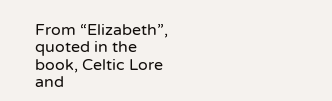From “Elizabeth”, quoted in the book, Celtic Lore and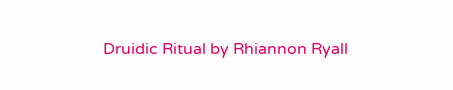Druidic Ritual by Rhiannon Ryall